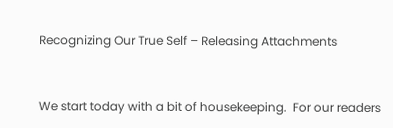Recognizing Our True Self – Releasing Attachments


We start today with a bit of housekeeping.  For our readers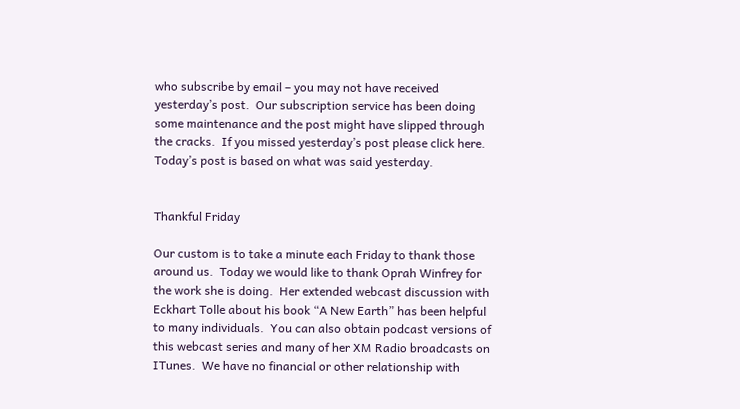who subscribe by email – you may not have received yesterday’s post.  Our subscription service has been doing some maintenance and the post might have slipped through the cracks.  If you missed yesterday’s post please click here.  Today’s post is based on what was said yesterday.


Thankful Friday

Our custom is to take a minute each Friday to thank those around us.  Today we would like to thank Oprah Winfrey for the work she is doing.  Her extended webcast discussion with Eckhart Tolle about his book “A New Earth” has been helpful to many individuals.  You can also obtain podcast versions of this webcast series and many of her XM Radio broadcasts on ITunes.  We have no financial or other relationship with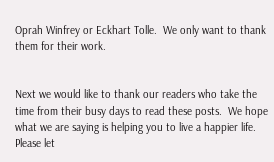Oprah Winfrey or Eckhart Tolle.  We only want to thank them for their work.


Next we would like to thank our readers who take the time from their busy days to read these posts.  We hope what we are saying is helping you to live a happier life.  Please let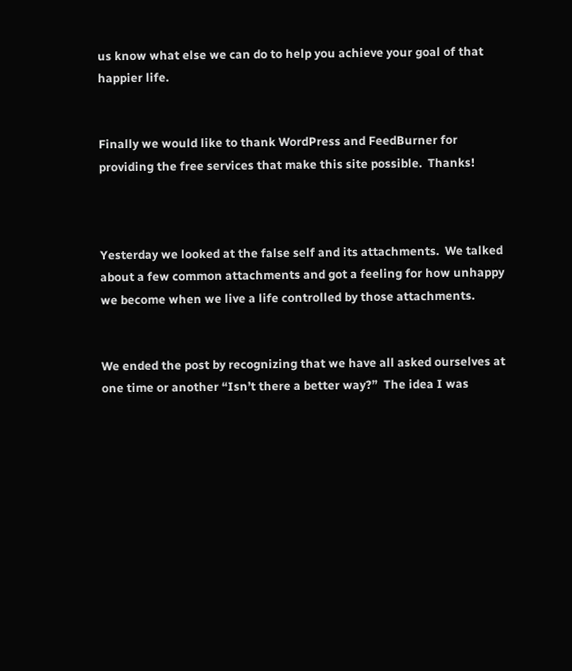us know what else we can do to help you achieve your goal of that happier life.


Finally we would like to thank WordPress and FeedBurner for providing the free services that make this site possible.  Thanks!



Yesterday we looked at the false self and its attachments.  We talked about a few common attachments and got a feeling for how unhappy we become when we live a life controlled by those attachments.


We ended the post by recognizing that we have all asked ourselves at one time or another “Isn’t there a better way?”  The idea I was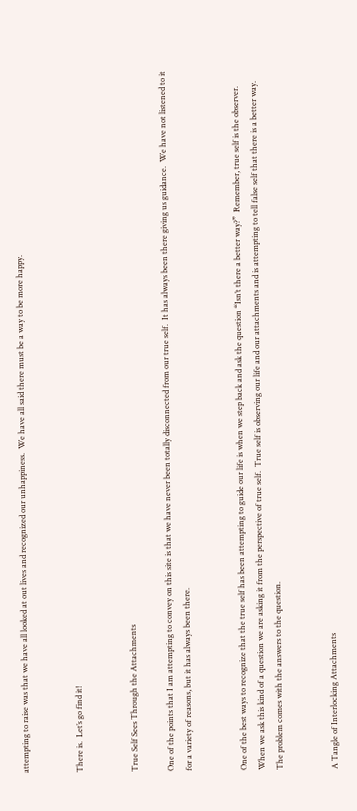attempting to raise was that we have all looked at out lives and recognized our unhappiness.  We have all said there must be a way to be more happy.


There is.  Let’s go find it!


True Self Sees Through the Attachments

One of the points that I am attempting to convey on this site is that we have never been totally disconnected from our true self.  It has always been there giving us guidance.  We have not listened to it for a variety of reasons, but it has always been there.


One of the best ways to recognize that the true self has been attempting to guide our life is when we step back and ask the question “Isn’t there a better way?”  Remember, true self is the observer.  When we ask this kind of a question we are asking it from the perspective of true self.  True self is observing our life and our attachments and is attempting to tell false self that there is a better way.  The problem comes with the answers to the question.


A Tangle of Interlocking Attachments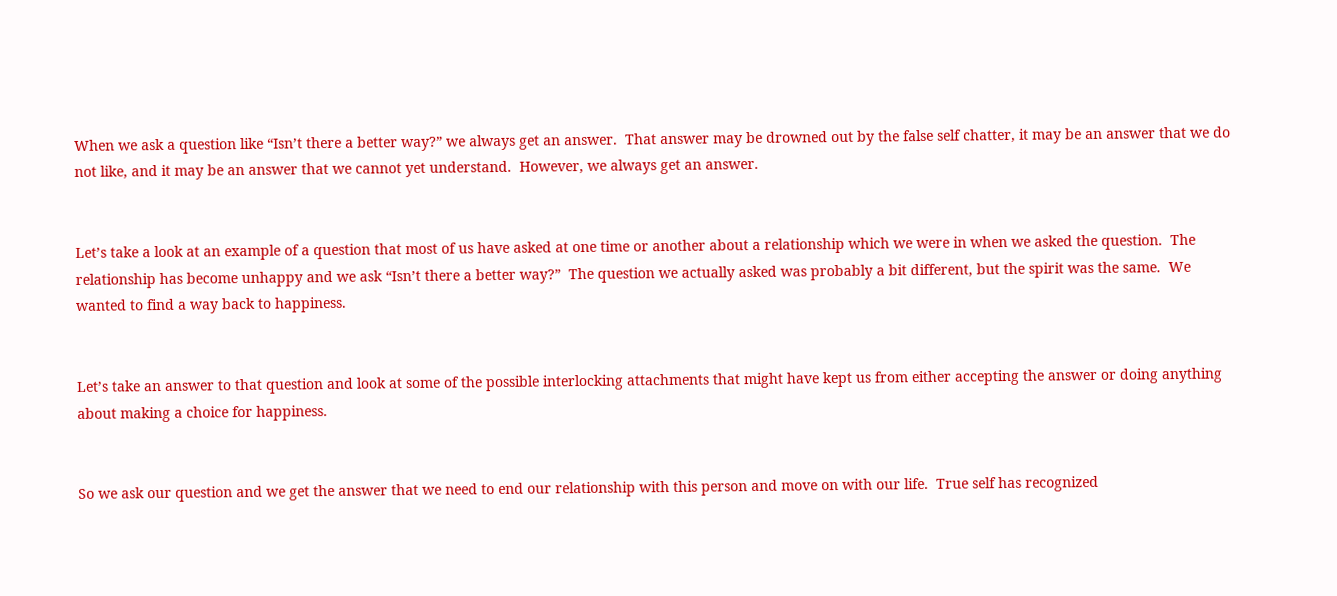When we ask a question like “Isn’t there a better way?” we always get an answer.  That answer may be drowned out by the false self chatter, it may be an answer that we do not like, and it may be an answer that we cannot yet understand.  However, we always get an answer.


Let’s take a look at an example of a question that most of us have asked at one time or another about a relationship which we were in when we asked the question.  The relationship has become unhappy and we ask “Isn’t there a better way?”  The question we actually asked was probably a bit different, but the spirit was the same.  We wanted to find a way back to happiness.


Let’s take an answer to that question and look at some of the possible interlocking attachments that might have kept us from either accepting the answer or doing anything about making a choice for happiness.


So we ask our question and we get the answer that we need to end our relationship with this person and move on with our life.  True self has recognized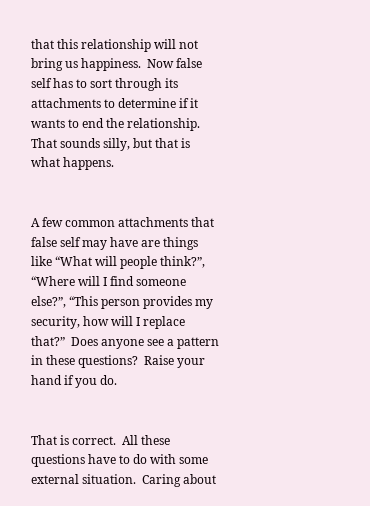that this relationship will not bring us happiness.  Now false self has to sort through its attachments to determine if it wants to end the relationship.  That sounds silly, but that is what happens.


A few common attachments that false self may have are things like “What will people think?”, “Where will I find someone else?”, “This person provides my security, how will I replace that?”  Does anyone see a pattern in these questions?  Raise your hand if you do.


That is correct.  All these questions have to do with some external situation.  Caring about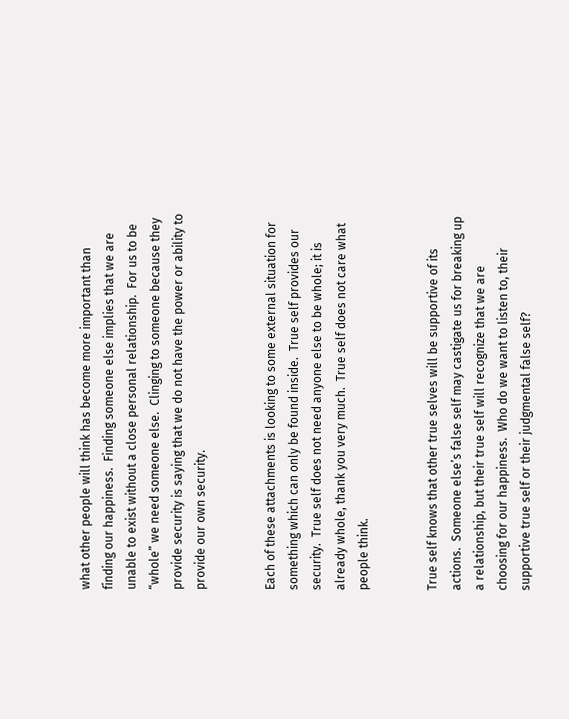what other people will think has become more important than finding our happiness.  Finding someone else implies that we are unable to exist without a close personal relationship.  For us to be “whole” we need someone else.  Clinging to someone because they provide security is saying that we do not have the power or ability to provide our own security.


Each of these attachments is looking to some external situation for something which can only be found inside.  True self provides our security.  True self does not need anyone else to be whole; it is already whole, thank you very much.  True self does not care what people think.


True self knows that other true selves will be supportive of its actions.  Someone else’s false self may castigate us for breaking up a relationship, but their true self will recognize that we are choosing for our happiness.  Who do we want to listen to, their supportive true self or their judgmental false self?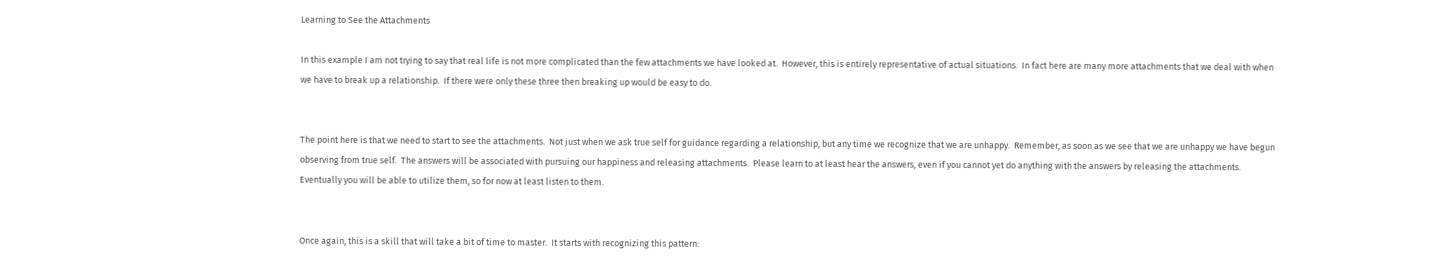Learning to See the Attachments

In this example I am not trying to say that real life is not more complicated than the few attachments we have looked at.  However, this is entirely representative of actual situations.  In fact here are many more attachments that we deal with when we have to break up a relationship.  If there were only these three then breaking up would be easy to do.


The point here is that we need to start to see the attachments.  Not just when we ask true self for guidance regarding a relationship, but any time we recognize that we are unhappy.  Remember, as soon as we see that we are unhappy we have begun observing from true self.  The answers will be associated with pursuing our happiness and releasing attachments.  Please learn to at least hear the answers, even if you cannot yet do anything with the answers by releasing the attachments.  Eventually you will be able to utilize them, so for now at least listen to them.


Once again, this is a skill that will take a bit of time to master.  It starts with recognizing this pattern: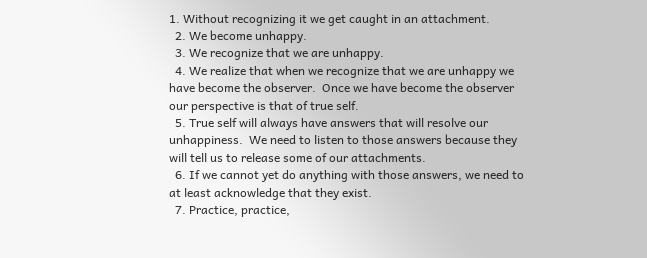1. Without recognizing it we get caught in an attachment.
  2. We become unhappy.
  3. We recognize that we are unhappy.
  4. We realize that when we recognize that we are unhappy we have become the observer.  Once we have become the observer our perspective is that of true self.
  5. True self will always have answers that will resolve our unhappiness.  We need to listen to those answers because they will tell us to release some of our attachments.
  6. If we cannot yet do anything with those answers, we need to at least acknowledge that they exist.
  7. Practice, practice,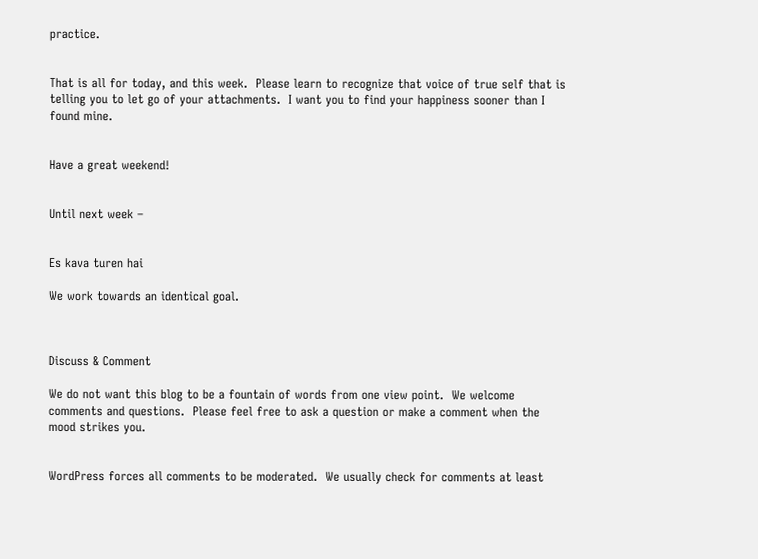practice.


That is all for today, and this week.  Please learn to recognize that voice of true self that is telling you to let go of your attachments.  I want you to find your happiness sooner than I found mine.


Have a great weekend!


Until next week –


Es kava turen hai

We work towards an identical goal.



Discuss & Comment

We do not want this blog to be a fountain of words from one view point.  We welcome comments and questions.  Please feel free to ask a question or make a comment when the mood strikes you.


WordPress forces all comments to be moderated.  We usually check for comments at least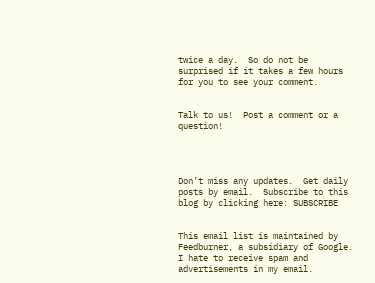twice a day.  So do not be surprised if it takes a few hours for you to see your comment.


Talk to us!  Post a comment or a question!




Don’t miss any updates.  Get daily posts by email.  Subscribe to this blog by clicking here: SUBSCRIBE


This email list is maintained by Feedburner, a subsidiary of Google.  I hate to receive spam and advertisements in my email.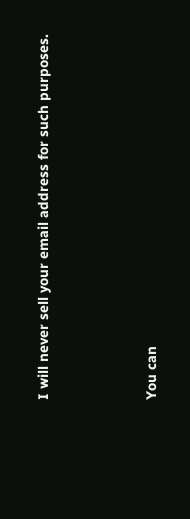I will never sell your email address for such purposes.



You can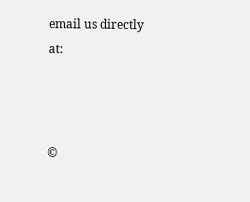email us directly at:



©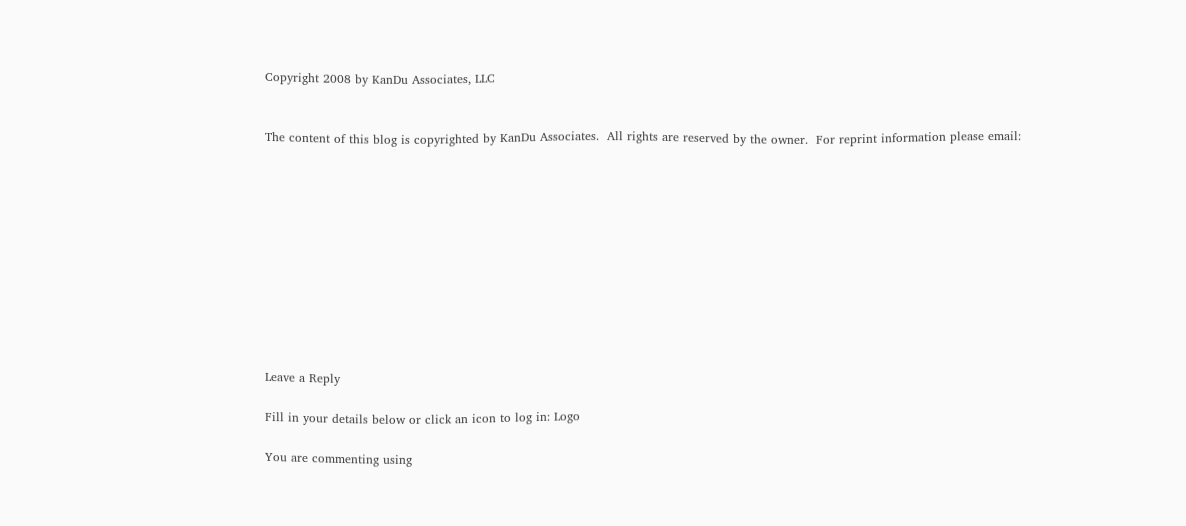Copyright 2008 by KanDu Associates, LLC


The content of this blog is copyrighted by KanDu Associates.  All rights are reserved by the owner.  For reprint information please email:











Leave a Reply

Fill in your details below or click an icon to log in: Logo

You are commenting using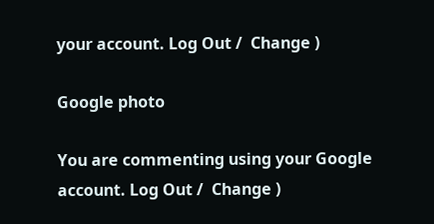your account. Log Out /  Change )

Google photo

You are commenting using your Google account. Log Out /  Change )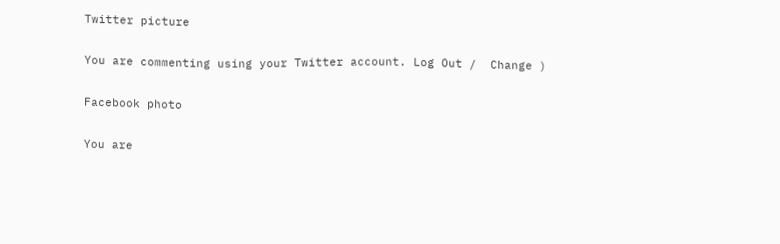Twitter picture

You are commenting using your Twitter account. Log Out /  Change )

Facebook photo

You are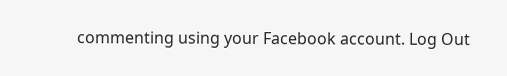commenting using your Facebook account. Log Out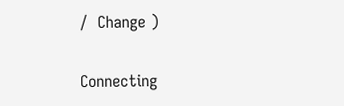/  Change )

Connecting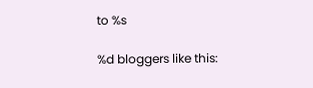to %s

%d bloggers like this: